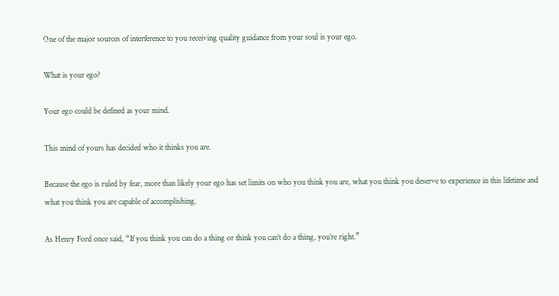One of the major sources of interference to you receiving quality guidance from your soul is your ego.

What is your ego?

Your ego could be defined as your mind.

This mind of yours has decided who it thinks you are.

Because the ego is ruled by fear, more than likely your ego has set limits on who you think you are, what you think you deserve to experience in this lifetime and what you think you are capable of accomplishing.

As Henry Ford once said, “If you think you can do a thing or think you can’t do a thing, you’re right.”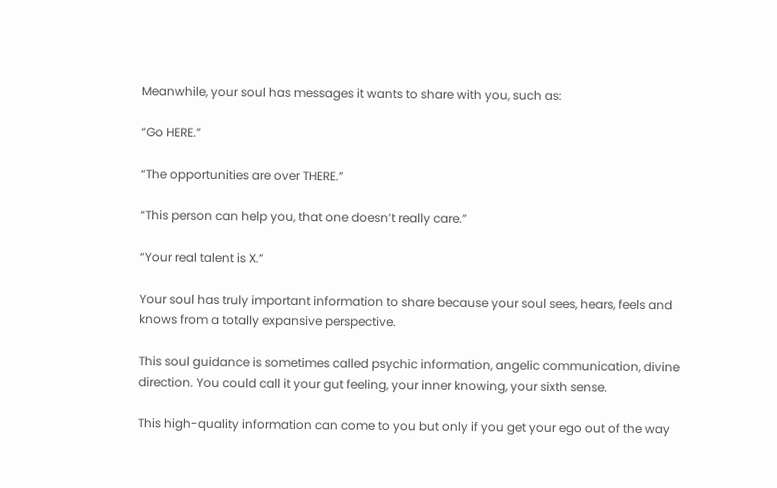Meanwhile, your soul has messages it wants to share with you, such as:

“Go HERE.”

“The opportunities are over THERE.”

“This person can help you, that one doesn’t really care.”

“Your real talent is X.”

Your soul has truly important information to share because your soul sees, hears, feels and knows from a totally expansive perspective.

This soul guidance is sometimes called psychic information, angelic communication, divine direction. You could call it your gut feeling, your inner knowing, your sixth sense.

This high-quality information can come to you but only if you get your ego out of the way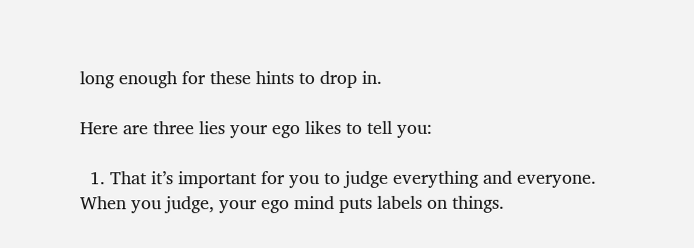long enough for these hints to drop in.

Here are three lies your ego likes to tell you:

  1. That it’s important for you to judge everything and everyone. When you judge, your ego mind puts labels on things.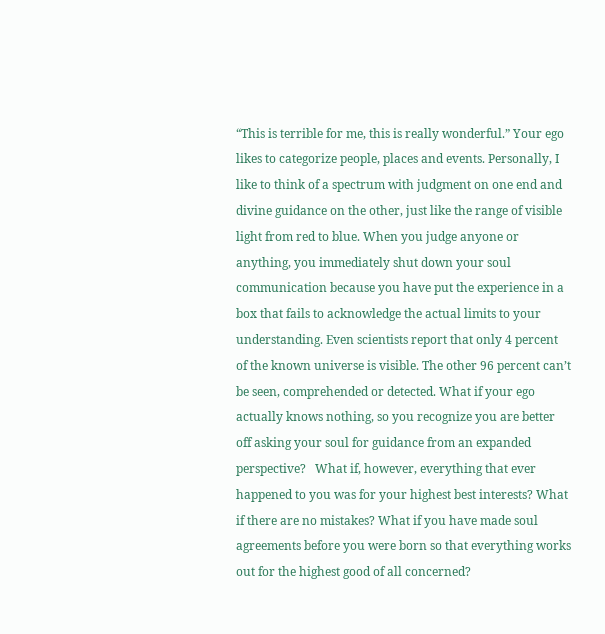“This is terrible for me, this is really wonderful.” Your ego likes to categorize people, places and events. Personally, I like to think of a spectrum with judgment on one end and divine guidance on the other, just like the range of visible light from red to blue. When you judge anyone or anything, you immediately shut down your soul communication because you have put the experience in a box that fails to acknowledge the actual limits to your understanding. Even scientists report that only 4 percent of the known universe is visible. The other 96 percent can’t be seen, comprehended or detected. What if your ego actually knows nothing, so you recognize you are better off asking your soul for guidance from an expanded perspective?   What if, however, everything that ever happened to you was for your highest best interests? What if there are no mistakes? What if you have made soul agreements before you were born so that everything works out for the highest good of all concerned?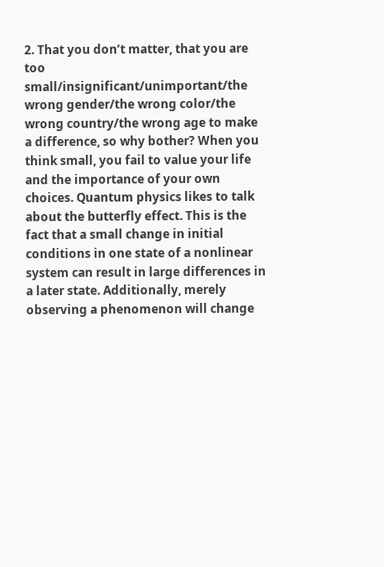2. That you don’t matter, that you are too small/insignificant/unimportant/the wrong gender/the wrong color/the wrong country/the wrong age to make a difference, so why bother? When you think small, you fail to value your life and the importance of your own choices. Quantum physics likes to talk about the butterfly effect. This is the fact that a small change in initial conditions in one state of a nonlinear system can result in large differences in a later state. Additionally, merely observing a phenomenon will change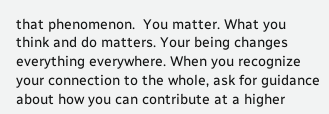that phenomenon.  You matter. What you think and do matters. Your being changes everything everywhere. When you recognize your connection to the whole, ask for guidance about how you can contribute at a higher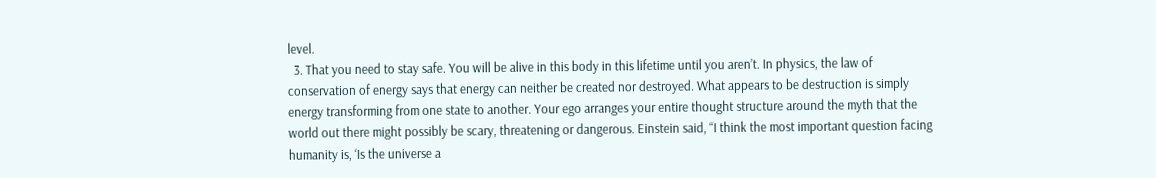level.
  3. That you need to stay safe. You will be alive in this body in this lifetime until you aren’t. In physics, the law of conservation of energy says that energy can neither be created nor destroyed. What appears to be destruction is simply energy transforming from one state to another. Your ego arranges your entire thought structure around the myth that the world out there might possibly be scary, threatening or dangerous. Einstein said, “I think the most important question facing humanity is, ‘Is the universe a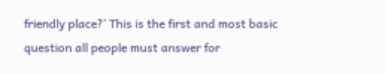friendly place?’ This is the first and most basic question all people must answer for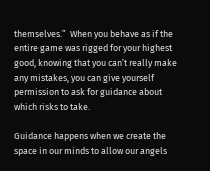themselves.”  When you behave as if the entire game was rigged for your highest good, knowing that you can’t really make any mistakes, you can give yourself permission to ask for guidance about which risks to take.

Guidance happens when we create the space in our minds to allow our angels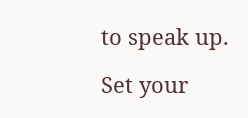to speak up.

Set your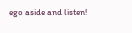ego aside and listen!